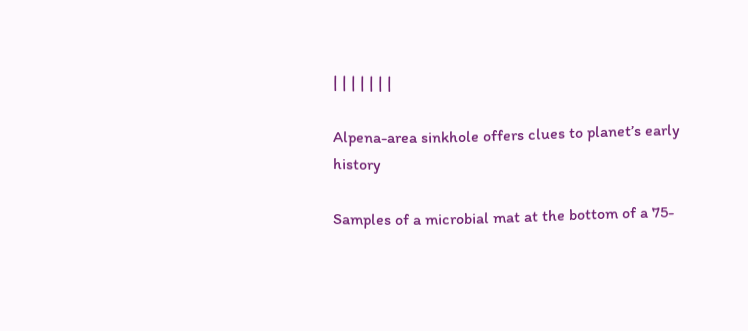| | | | | | |

Alpena-area sinkhole offers clues to planet’s early history

Samples of a microbial mat at the bottom of a 75-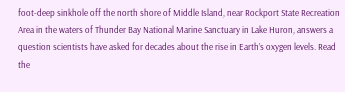foot-deep sinkhole off the north shore of Middle Island, near Rockport State Recreation Area in the waters of Thunder Bay National Marine Sanctuary in Lake Huron, answers a question scientists have asked for decades about the rise in Earth’s oxygen levels. Read the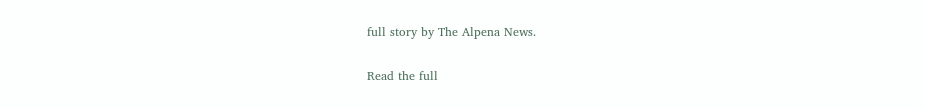full story by The Alpena News.

Read the full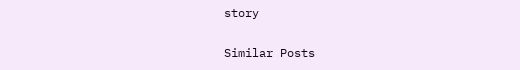story

Similar Posts